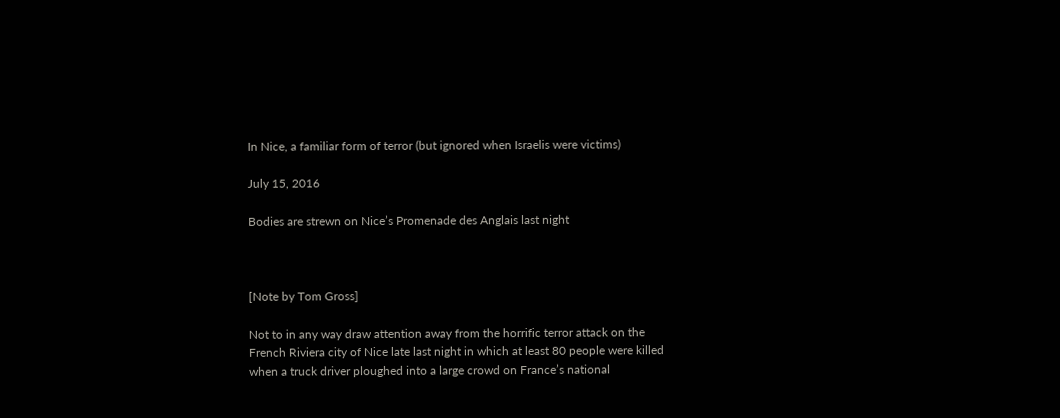In Nice, a familiar form of terror (but ignored when Israelis were victims)

July 15, 2016

Bodies are strewn on Nice’s Promenade des Anglais last night



[Note by Tom Gross]

Not to in any way draw attention away from the horrific terror attack on the French Riviera city of Nice late last night in which at least 80 people were killed when a truck driver ploughed into a large crowd on France’s national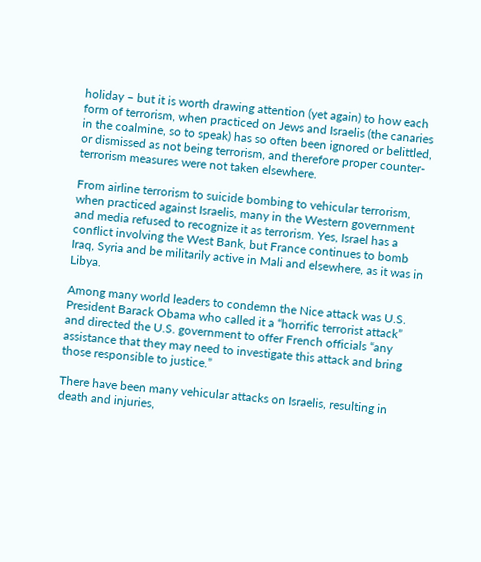holiday – but it is worth drawing attention (yet again) to how each form of terrorism, when practiced on Jews and Israelis (the canaries in the coalmine, so to speak) has so often been ignored or belittled, or dismissed as not being terrorism, and therefore proper counter-terrorism measures were not taken elsewhere.

From airline terrorism to suicide bombing to vehicular terrorism, when practiced against Israelis, many in the Western government and media refused to recognize it as terrorism. Yes, Israel has a conflict involving the West Bank, but France continues to bomb Iraq, Syria and be militarily active in Mali and elsewhere, as it was in Libya.

Among many world leaders to condemn the Nice attack was U.S. President Barack Obama who called it a “horrific terrorist attack” and directed the U.S. government to offer French officials “any assistance that they may need to investigate this attack and bring those responsible to justice.”

There have been many vehicular attacks on Israelis, resulting in death and injuries,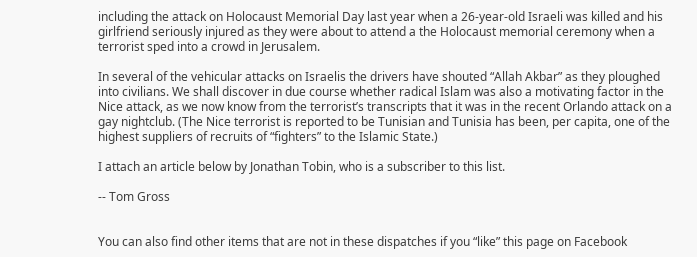including the attack on Holocaust Memorial Day last year when a 26-year-old Israeli was killed and his girlfriend seriously injured as they were about to attend a the Holocaust memorial ceremony when a terrorist sped into a crowd in Jerusalem.

In several of the vehicular attacks on Israelis the drivers have shouted “Allah Akbar” as they ploughed into civilians. We shall discover in due course whether radical Islam was also a motivating factor in the Nice attack, as we now know from the terrorist’s transcripts that it was in the recent Orlando attack on a gay nightclub. (The Nice terrorist is reported to be Tunisian and Tunisia has been, per capita, one of the highest suppliers of recruits of “fighters” to the Islamic State.)

I attach an article below by Jonathan Tobin, who is a subscriber to this list.

-- Tom Gross


You can also find other items that are not in these dispatches if you “like” this page on Facebook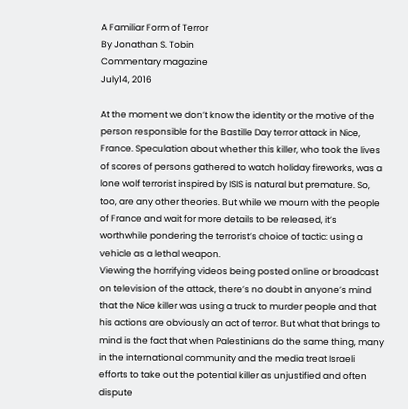A Familiar Form of Terror
By Jonathan S. Tobin
Commentary magazine
July14, 2016

At the moment we don’t know the identity or the motive of the person responsible for the Bastille Day terror attack in Nice, France. Speculation about whether this killer, who took the lives of scores of persons gathered to watch holiday fireworks, was a lone wolf terrorist inspired by ISIS is natural but premature. So, too, are any other theories. But while we mourn with the people of France and wait for more details to be released, it’s worthwhile pondering the terrorist’s choice of tactic: using a vehicle as a lethal weapon.
Viewing the horrifying videos being posted online or broadcast on television of the attack, there’s no doubt in anyone’s mind that the Nice killer was using a truck to murder people and that his actions are obviously an act of terror. But what that brings to mind is the fact that when Palestinians do the same thing, many in the international community and the media treat Israeli efforts to take out the potential killer as unjustified and often dispute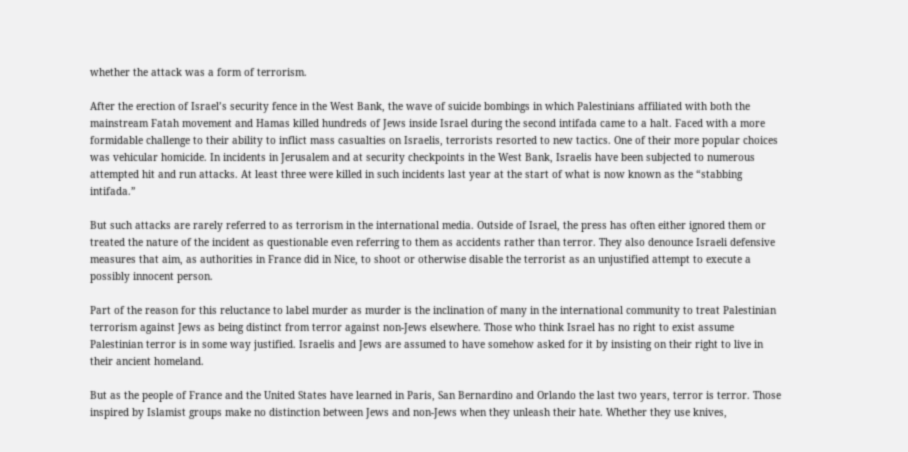whether the attack was a form of terrorism.

After the erection of Israel’s security fence in the West Bank, the wave of suicide bombings in which Palestinians affiliated with both the mainstream Fatah movement and Hamas killed hundreds of Jews inside Israel during the second intifada came to a halt. Faced with a more formidable challenge to their ability to inflict mass casualties on Israelis, terrorists resorted to new tactics. One of their more popular choices was vehicular homicide. In incidents in Jerusalem and at security checkpoints in the West Bank, Israelis have been subjected to numerous attempted hit and run attacks. At least three were killed in such incidents last year at the start of what is now known as the “stabbing intifada.”

But such attacks are rarely referred to as terrorism in the international media. Outside of Israel, the press has often either ignored them or treated the nature of the incident as questionable even referring to them as accidents rather than terror. They also denounce Israeli defensive measures that aim, as authorities in France did in Nice, to shoot or otherwise disable the terrorist as an unjustified attempt to execute a possibly innocent person.

Part of the reason for this reluctance to label murder as murder is the inclination of many in the international community to treat Palestinian terrorism against Jews as being distinct from terror against non-Jews elsewhere. Those who think Israel has no right to exist assume Palestinian terror is in some way justified. Israelis and Jews are assumed to have somehow asked for it by insisting on their right to live in their ancient homeland.

But as the people of France and the United States have learned in Paris, San Bernardino and Orlando the last two years, terror is terror. Those inspired by Islamist groups make no distinction between Jews and non-Jews when they unleash their hate. Whether they use knives,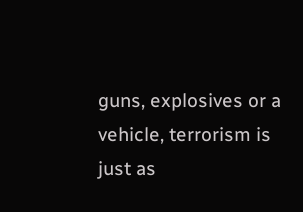guns, explosives or a vehicle, terrorism is just as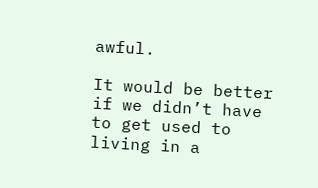awful.

It would be better if we didn’t have to get used to living in a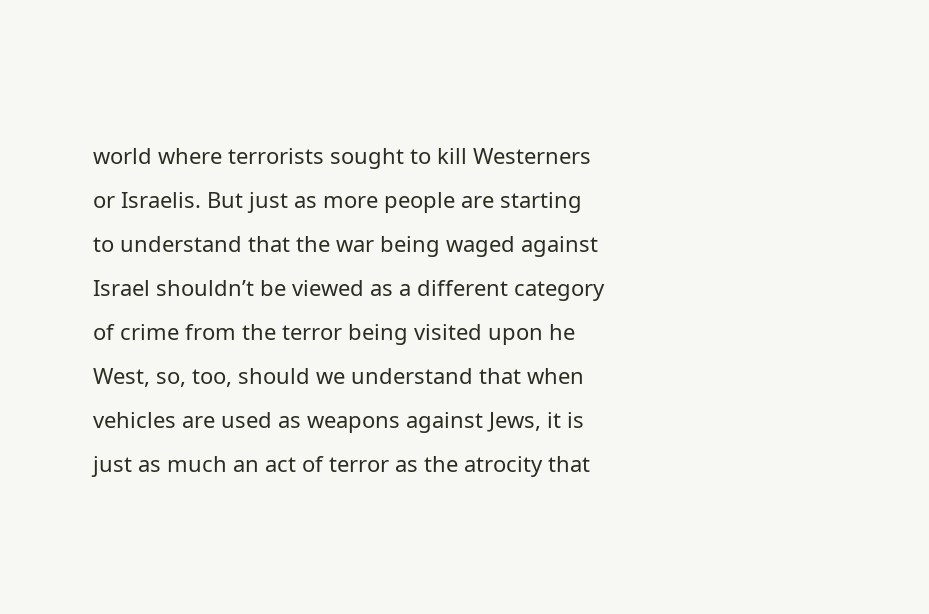world where terrorists sought to kill Westerners or Israelis. But just as more people are starting to understand that the war being waged against Israel shouldn’t be viewed as a different category of crime from the terror being visited upon he West, so, too, should we understand that when vehicles are used as weapons against Jews, it is just as much an act of terror as the atrocity that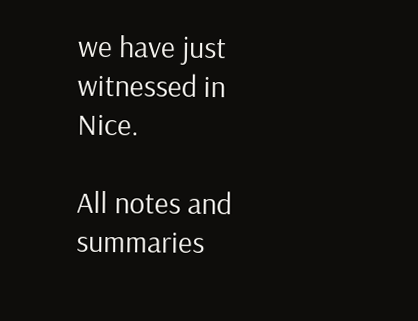we have just witnessed in Nice.

All notes and summaries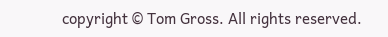copyright © Tom Gross. All rights reserved.